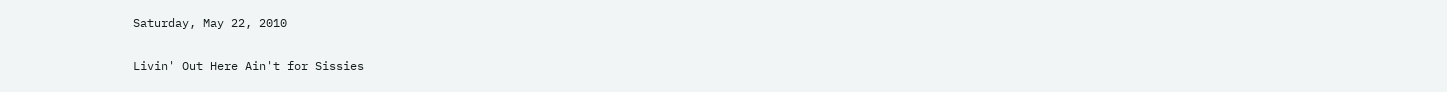Saturday, May 22, 2010

Livin' Out Here Ain't for Sissies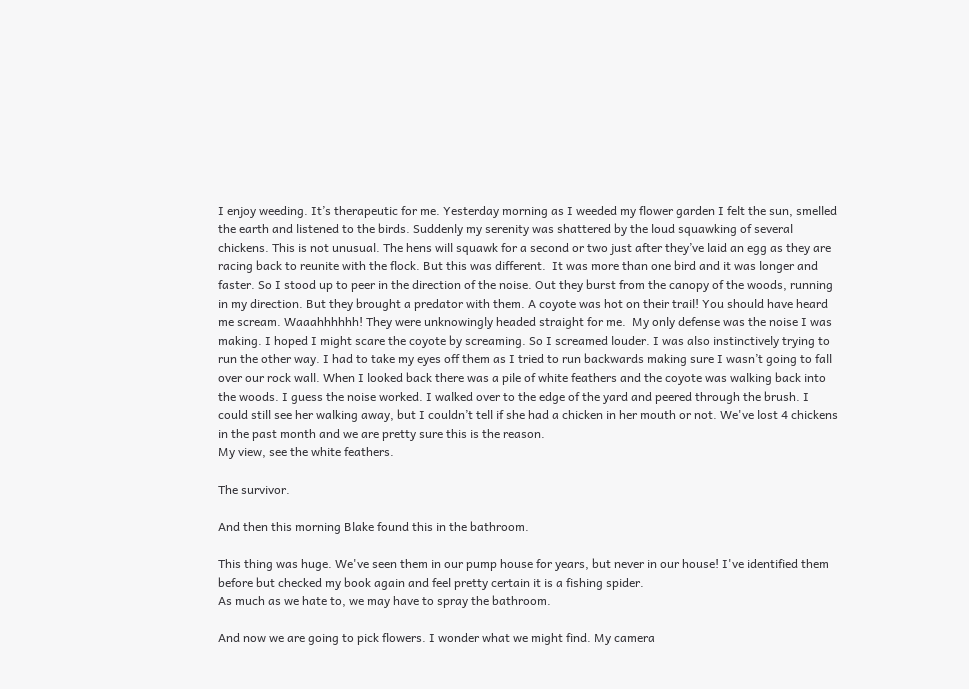I enjoy weeding. It’s therapeutic for me. Yesterday morning as I weeded my flower garden I felt the sun, smelled the earth and listened to the birds. Suddenly my serenity was shattered by the loud squawking of several chickens. This is not unusual. The hens will squawk for a second or two just after they’ve laid an egg as they are racing back to reunite with the flock. But this was different.  It was more than one bird and it was longer and faster. So I stood up to peer in the direction of the noise. Out they burst from the canopy of the woods, running in my direction. But they brought a predator with them. A coyote was hot on their trail! You should have heard me scream. Waaahhhhhh! They were unknowingly headed straight for me.  My only defense was the noise I was making. I hoped I might scare the coyote by screaming. So I screamed louder. I was also instinctively trying to run the other way. I had to take my eyes off them as I tried to run backwards making sure I wasn’t going to fall over our rock wall. When I looked back there was a pile of white feathers and the coyote was walking back into the woods. I guess the noise worked. I walked over to the edge of the yard and peered through the brush. I could still see her walking away, but I couldn’t tell if she had a chicken in her mouth or not. We've lost 4 chickens in the past month and we are pretty sure this is the reason.
My view, see the white feathers.

The survivor.

And then this morning Blake found this in the bathroom.

This thing was huge. We've seen them in our pump house for years, but never in our house! I've identified them before but checked my book again and feel pretty certain it is a fishing spider.
As much as we hate to, we may have to spray the bathroom.

And now we are going to pick flowers. I wonder what we might find. My camera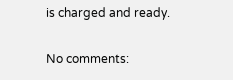is charged and ready.

No comments: